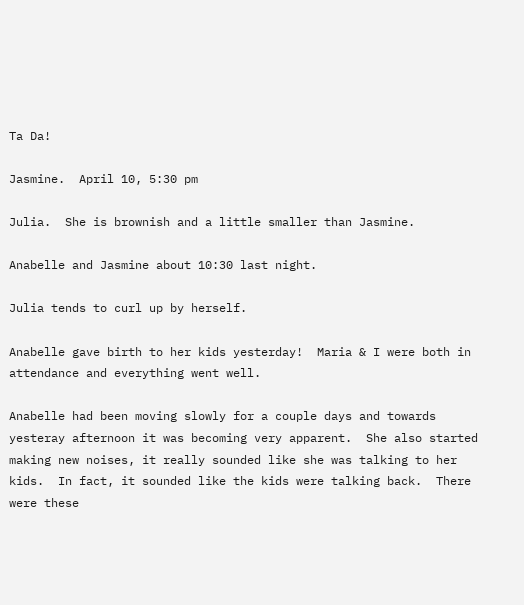Ta Da!

Jasmine.  April 10, 5:30 pm

Julia.  She is brownish and a little smaller than Jasmine.

Anabelle and Jasmine about 10:30 last night.

Julia tends to curl up by herself.

Anabelle gave birth to her kids yesterday!  Maria & I were both in attendance and everything went well.

Anabelle had been moving slowly for a couple days and towards yesteray afternoon it was becoming very apparent.  She also started making new noises, it really sounded like she was talking to her kids.  In fact, it sounded like the kids were talking back.  There were these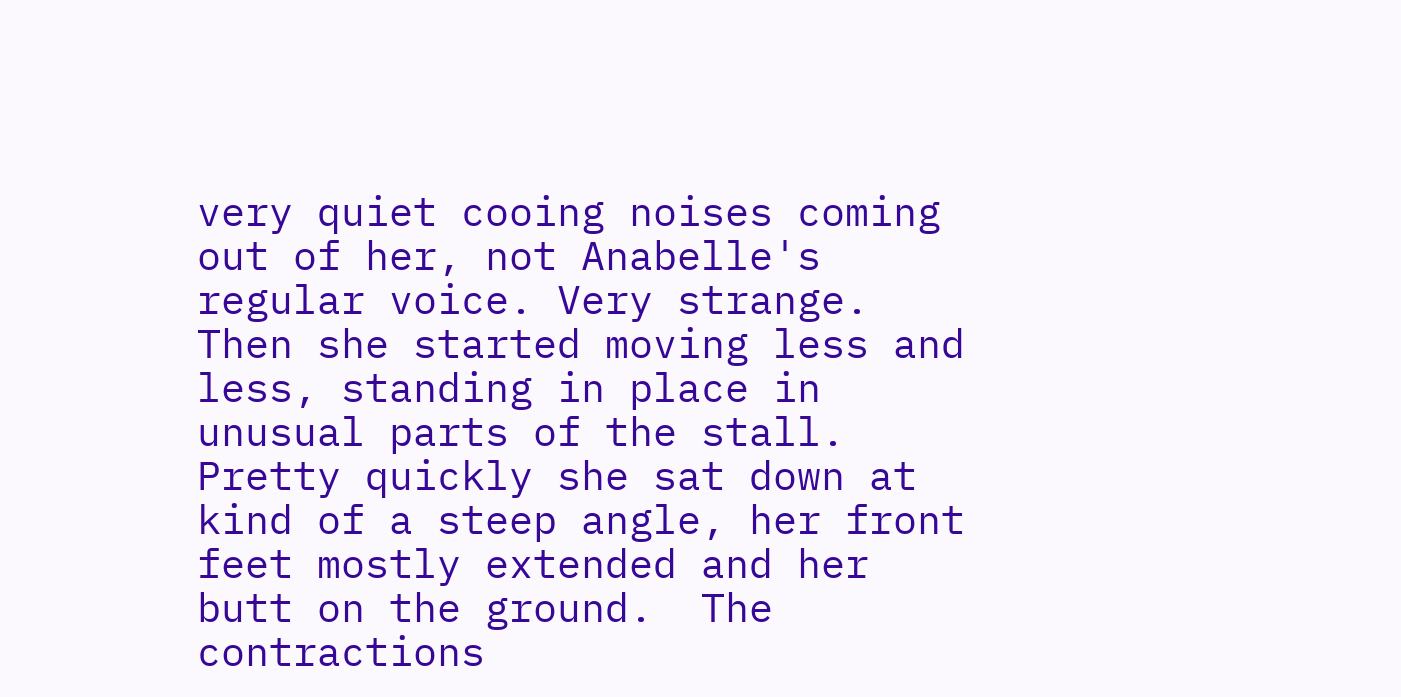very quiet cooing noises coming out of her, not Anabelle's regular voice. Very strange.  Then she started moving less and less, standing in place in unusual parts of the stall.  Pretty quickly she sat down at kind of a steep angle, her front feet mostly extended and her butt on the ground.  The contractions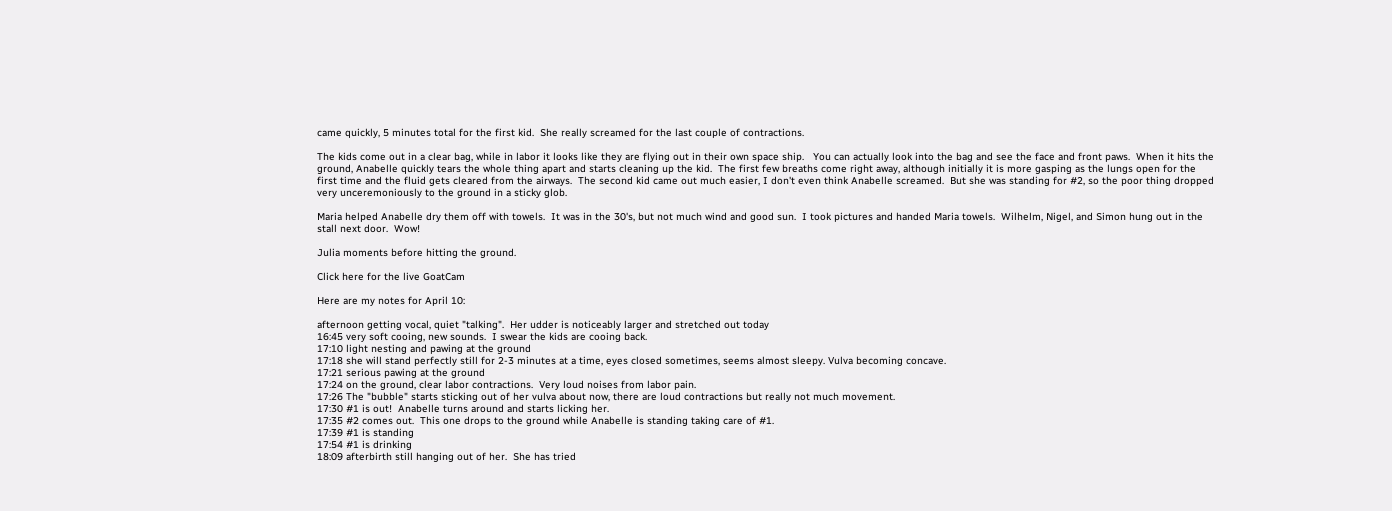came quickly, 5 minutes total for the first kid.  She really screamed for the last couple of contractions.

The kids come out in a clear bag, while in labor it looks like they are flying out in their own space ship.   You can actually look into the bag and see the face and front paws.  When it hits the ground, Anabelle quickly tears the whole thing apart and starts cleaning up the kid.  The first few breaths come right away, although initially it is more gasping as the lungs open for the first time and the fluid gets cleared from the airways.  The second kid came out much easier, I don't even think Anabelle screamed.  But she was standing for #2, so the poor thing dropped very unceremoniously to the ground in a sticky glob.

Maria helped Anabelle dry them off with towels.  It was in the 30's, but not much wind and good sun.  I took pictures and handed Maria towels.  Wilhelm, Nigel, and Simon hung out in the stall next door.  Wow!

Julia moments before hitting the ground.

Click here for the live GoatCam

Here are my notes for April 10:

afternoon getting vocal, quiet "talking".  Her udder is noticeably larger and stretched out today
16:45 very soft cooing, new sounds.  I swear the kids are cooing back.
17:10 light nesting and pawing at the ground
17:18 she will stand perfectly still for 2-3 minutes at a time, eyes closed sometimes, seems almost sleepy. Vulva becoming concave.
17:21 serious pawing at the ground
17:24 on the ground, clear labor contractions.  Very loud noises from labor pain.
17:26 The "bubble" starts sticking out of her vulva about now, there are loud contractions but really not much movement.
17:30 #1 is out!  Anabelle turns around and starts licking her.
17:35 #2 comes out.  This one drops to the ground while Anabelle is standing taking care of #1.
17:39 #1 is standing
17:54 #1 is drinking
18:09 afterbirth still hanging out of her.  She has tried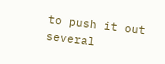to push it out several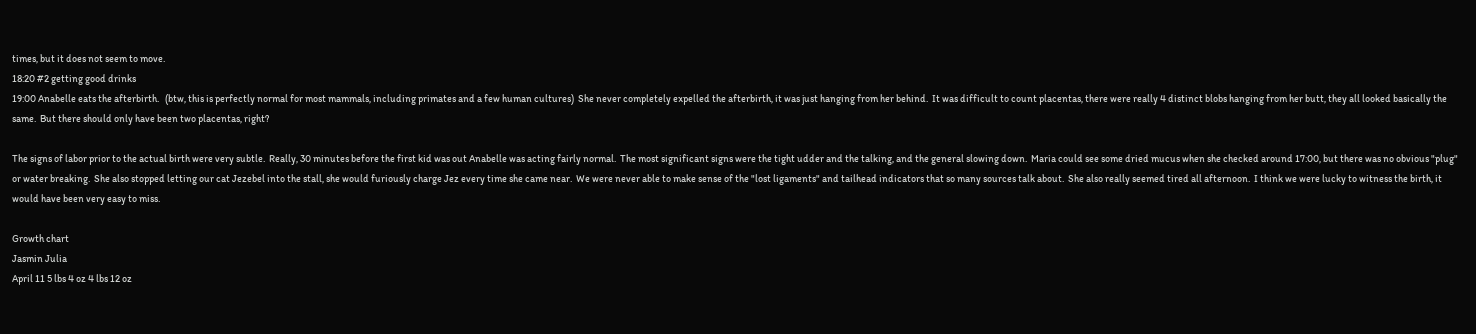times, but it does not seem to move.
18:20 #2 getting good drinks
19:00 Anabelle eats the afterbirth.   (btw, this is perfectly normal for most mammals, including primates and a few human cultures)  She never completely expelled the afterbirth, it was just hanging from her behind.  It was difficult to count placentas, there were really 4 distinct blobs hanging from her butt, they all looked basically the same.  But there should only have been two placentas, right?

The signs of labor prior to the actual birth were very subtle.  Really, 30 minutes before the first kid was out Anabelle was acting fairly normal.  The most significant signs were the tight udder and the talking, and the general slowing down.  Maria could see some dried mucus when she checked around 17:00, but there was no obvious "plug" or water breaking.  She also stopped letting our cat Jezebel into the stall, she would furiously charge Jez every time she came near.  We were never able to make sense of the "lost ligaments" and tailhead indicators that so many sources talk about.  She also really seemed tired all afternoon.  I think we were lucky to witness the birth, it would have been very easy to miss.

Growth chart
Jasmin Julia
April 11 5 lbs 4 oz 4 lbs 12 oz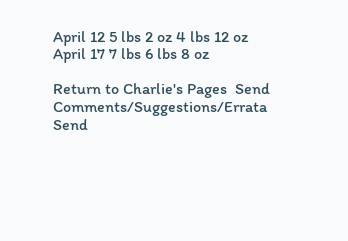April 12 5 lbs 2 oz 4 lbs 12 oz
April 17 7 lbs 6 lbs 8 oz

Return to Charlie's Pages  Send Comments/Suggestions/Errata
Send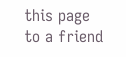this page to a friend